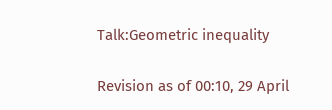Talk:Geometric inequality

Revision as of 00:10, 29 April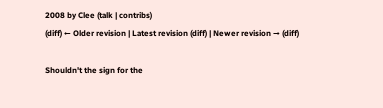2008 by Clee (talk | contribs)
(diff) ← Older revision | Latest revision (diff) | Newer revision → (diff)

Shouldn't the sign for the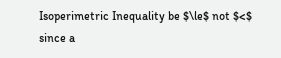Isoperimetric Inequality be $\le$ not $<$ since a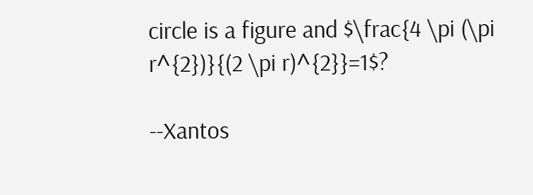circle is a figure and $\frac{4 \pi (\pi r^{2})}{(2 \pi r)^{2}}=1$?

--Xantos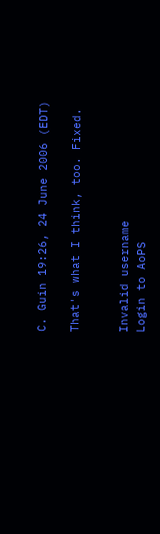C. Guin 19:26, 24 June 2006 (EDT)

That's what I think, too. Fixed.


Invalid username
Login to AoPS